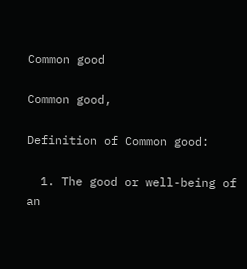Common good

Common good,

Definition of Common good:

  1. The good or well-being of an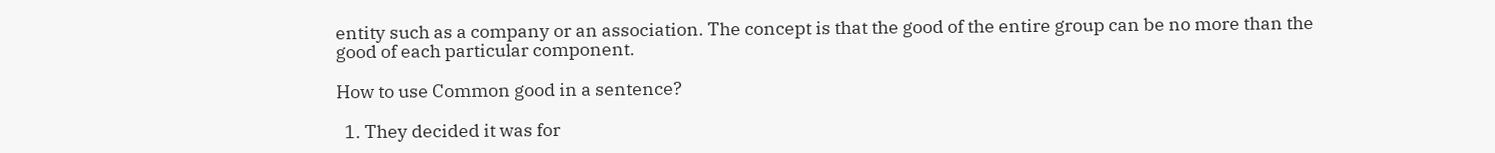entity such as a company or an association. The concept is that the good of the entire group can be no more than the good of each particular component.

How to use Common good in a sentence?

  1. They decided it was for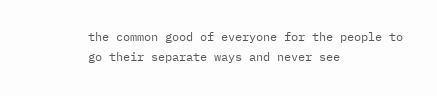the common good of everyone for the people to go their separate ways and never see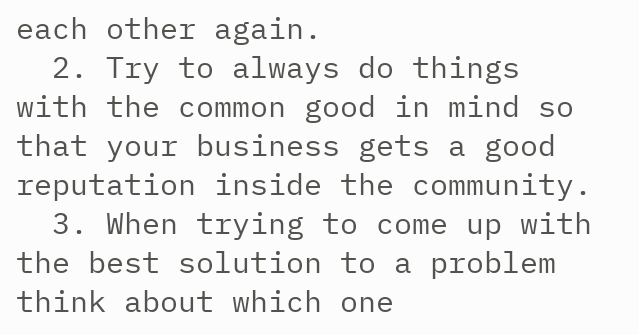each other again.
  2. Try to always do things with the common good in mind so that your business gets a good reputation inside the community.
  3. When trying to come up with the best solution to a problem think about which one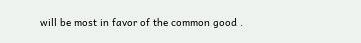will be most in favor of the common good .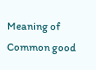Meaning of Common good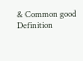& Common good Definition